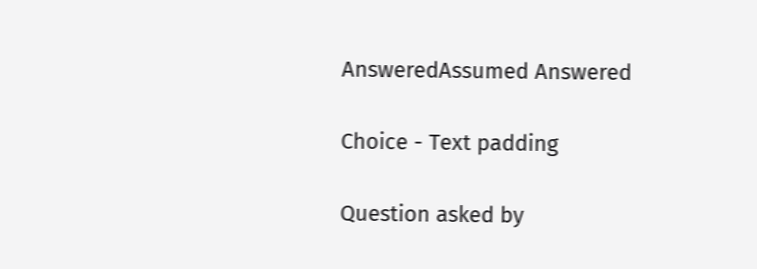AnsweredAssumed Answered

Choice - Text padding

Question asked by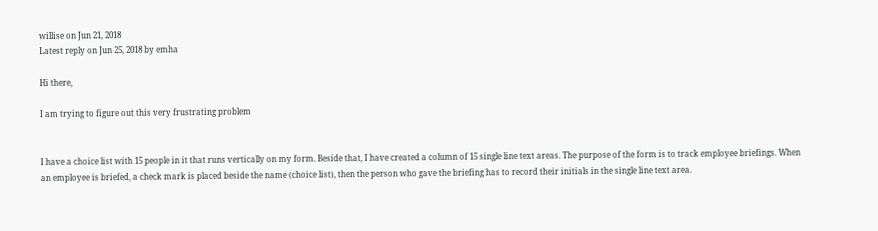willise on Jun 21, 2018
Latest reply on Jun 25, 2018 by emha

Hi there,

I am trying to figure out this very frustrating problem


I have a choice list with 15 people in it that runs vertically on my form. Beside that, I have created a column of 15 single line text areas. The purpose of the form is to track employee briefings. When an employee is briefed, a check mark is placed beside the name (choice list), then the person who gave the briefing has to record their initials in the single line text area.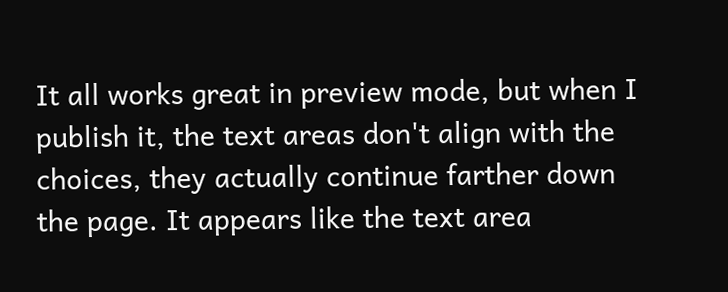It all works great in preview mode, but when I publish it, the text areas don't align with the choices, they actually continue farther down the page. It appears like the text area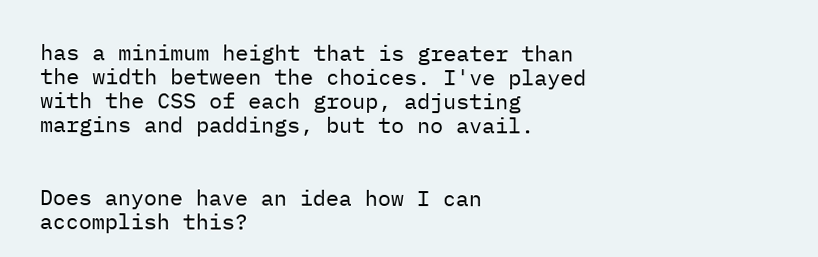has a minimum height that is greater than the width between the choices. I've played with the CSS of each group, adjusting margins and paddings, but to no avail.


Does anyone have an idea how I can accomplish this?